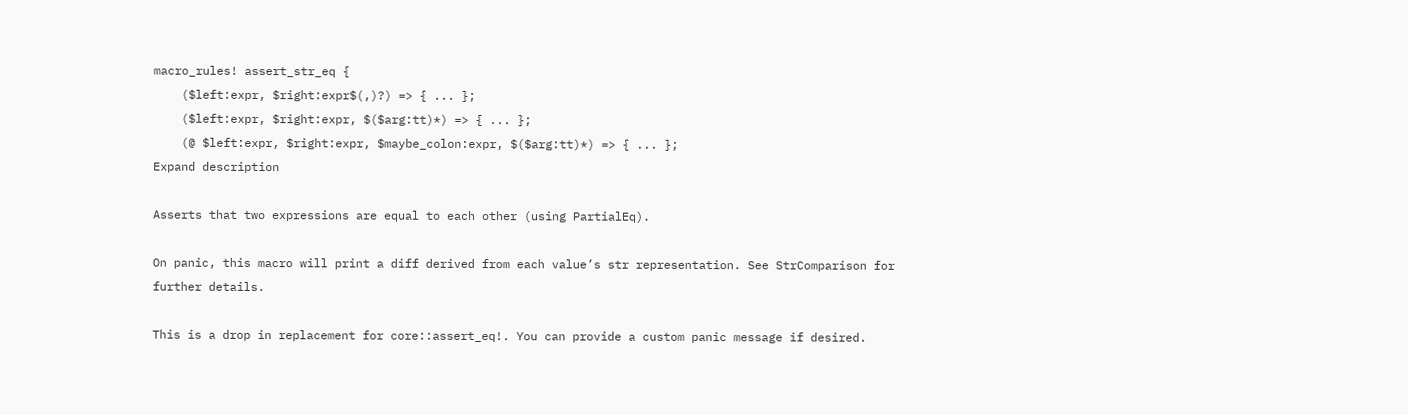macro_rules! assert_str_eq {
    ($left:expr, $right:expr$(,)?) => { ... };
    ($left:expr, $right:expr, $($arg:tt)*) => { ... };
    (@ $left:expr, $right:expr, $maybe_colon:expr, $($arg:tt)*) => { ... };
Expand description

Asserts that two expressions are equal to each other (using PartialEq).

On panic, this macro will print a diff derived from each value’s str representation. See StrComparison for further details.

This is a drop in replacement for core::assert_eq!. You can provide a custom panic message if desired.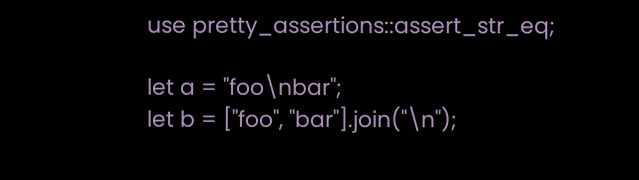use pretty_assertions::assert_str_eq;

let a = "foo\nbar";
let b = ["foo", "bar"].join("\n");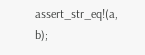assert_str_eq!(a, b);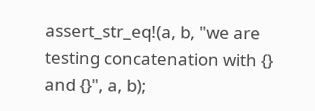assert_str_eq!(a, b, "we are testing concatenation with {} and {}", a, b);